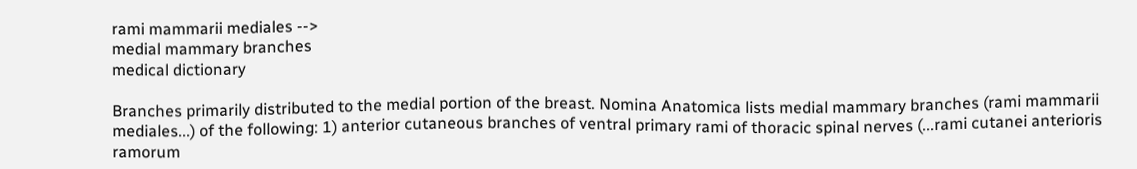rami mammarii mediales -->
medial mammary branches
medical dictionary

Branches primarily distributed to the medial portion of the breast. Nomina Anatomica lists medial mammary branches (rami mammarii mediales...) of the following: 1) anterior cutaneous branches of ventral primary rami of thoracic spinal nerves (...rami cutanei anterioris ramorum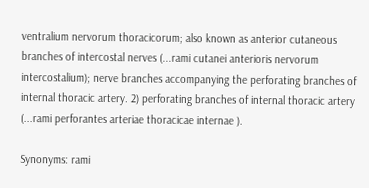ventralium nervorum thoracicorum; also known as anterior cutaneous branches of intercostal nerves (...rami cutanei anterioris nervorum intercostalium); nerve branches accompanying the perforating branches of internal thoracic artery. 2) perforating branches of internal thoracic artery (...rami perforantes arteriae thoracicae internae ).

Synonyms: rami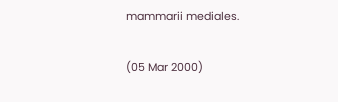mammarii mediales.

(05 Mar 2000)